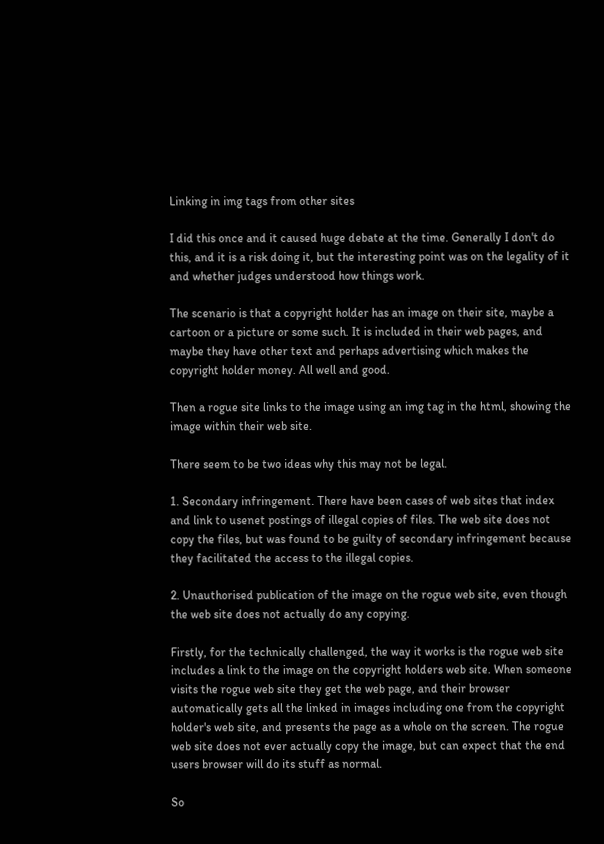Linking in img tags from other sites

I did this once and it caused huge debate at the time. Generally I don't do this, and it is a risk doing it, but the interesting point was on the legality of it and whether judges understood how things work.

The scenario is that a copyright holder has an image on their site, maybe a cartoon or a picture or some such. It is included in their web pages, and maybe they have other text and perhaps advertising which makes the copyright holder money. All well and good.

Then a rogue site links to the image using an img tag in the html, showing the image within their web site.

There seem to be two ideas why this may not be legal.

1. Secondary infringement. There have been cases of web sites that index and link to usenet postings of illegal copies of files. The web site does not copy the files, but was found to be guilty of secondary infringement because they facilitated the access to the illegal copies.

2. Unauthorised publication of the image on the rogue web site, even though the web site does not actually do any copying.

Firstly, for the technically challenged, the way it works is the rogue web site includes a link to the image on the copyright holders web site. When someone visits the rogue web site they get the web page, and their browser automatically gets all the linked in images including one from the copyright holder's web site, and presents the page as a whole on the screen. The rogue web site does not ever actually copy the image, but can expect that the end users browser will do its stuff as normal.

So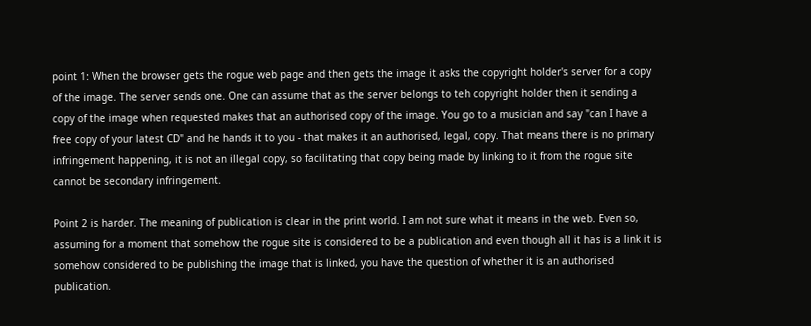point 1: When the browser gets the rogue web page and then gets the image it asks the copyright holder's server for a copy of the image. The server sends one. One can assume that as the server belongs to teh copyright holder then it sending a copy of the image when requested makes that an authorised copy of the image. You go to a musician and say "can I have a free copy of your latest CD" and he hands it to you - that makes it an authorised, legal, copy. That means there is no primary infringement happening, it is not an illegal copy, so facilitating that copy being made by linking to it from the rogue site cannot be secondary infringement.

Point 2 is harder. The meaning of publication is clear in the print world. I am not sure what it means in the web. Even so, assuming for a moment that somehow the rogue site is considered to be a publication and even though all it has is a link it is somehow considered to be publishing the image that is linked, you have the question of whether it is an authorised publication.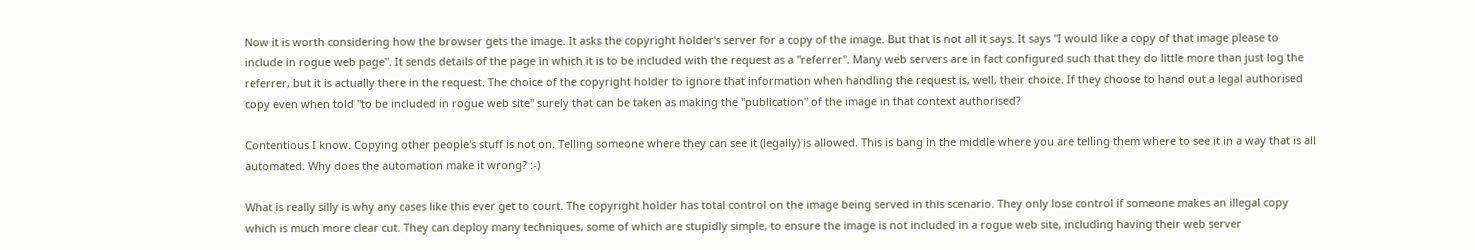Now it is worth considering how the browser gets the image. It asks the copyright holder's server for a copy of the image. But that is not all it says. It says "I would like a copy of that image please to include in rogue web page". It sends details of the page in which it is to be included with the request as a "referrer". Many web servers are in fact configured such that they do little more than just log the referrer, but it is actually there in the request. The choice of the copyright holder to ignore that information when handling the request is, well, their choice. If they choose to hand out a legal authorised copy even when told "to be included in rogue web site" surely that can be taken as making the "publication" of the image in that context authorised?

Contentious I know. Copying other people's stuff is not on. Telling someone where they can see it (legally) is allowed. This is bang in the middle where you are telling them where to see it in a way that is all automated. Why does the automation make it wrong? :-)

What is really silly is why any cases like this ever get to court. The copyright holder has total control on the image being served in this scenario. They only lose control if someone makes an illegal copy which is much more clear cut. They can deploy many techniques, some of which are stupidly simple, to ensure the image is not included in a rogue web site, including having their web server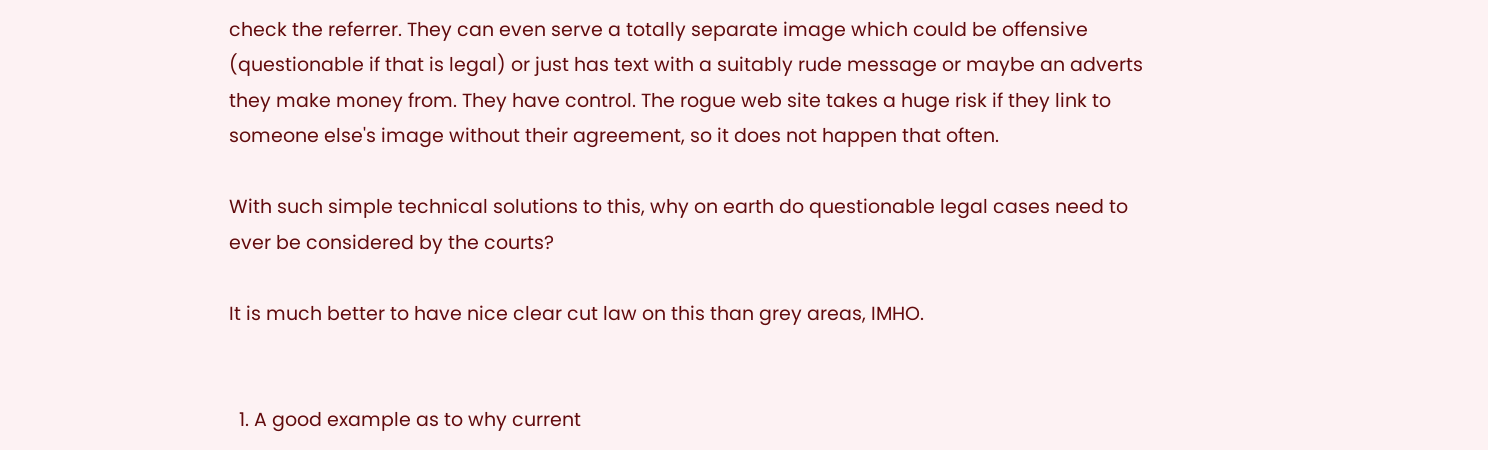check the referrer. They can even serve a totally separate image which could be offensive (questionable if that is legal) or just has text with a suitably rude message or maybe an adverts they make money from. They have control. The rogue web site takes a huge risk if they link to someone else's image without their agreement, so it does not happen that often.

With such simple technical solutions to this, why on earth do questionable legal cases need to ever be considered by the courts?

It is much better to have nice clear cut law on this than grey areas, IMHO.


  1. A good example as to why current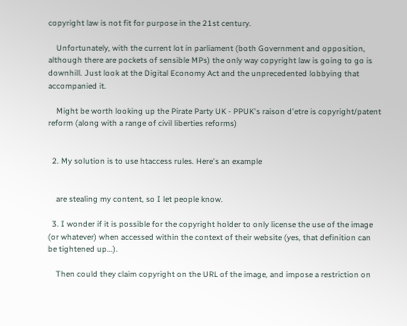copyright law is not fit for purpose in the 21st century.

    Unfortunately, with the current lot in parliament (both Government and opposition, although there are pockets of sensible MPs) the only way copyright law is going to go is downhill. Just look at the Digital Economy Act and the unprecedented lobbying that accompanied it.

    Might be worth looking up the Pirate Party UK - PPUK's raison d'etre is copyright/patent reform (along with a range of civil liberties reforms)


  2. My solution is to use htaccess rules. Here's an example


    are stealing my content, so I let people know.

  3. I wonder if it is possible for the copyright holder to only license the use of the image (or whatever) when accessed within the context of their website (yes, that definition can be tightened up...).

    Then could they claim copyright on the URL of the image, and impose a restriction on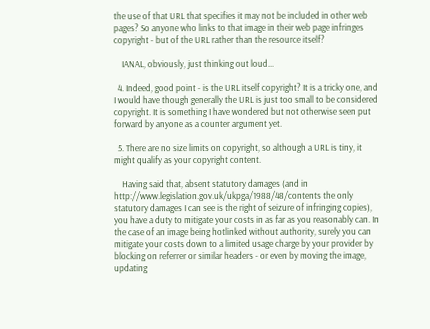the use of that URL that specifies it may not be included in other web pages? So anyone who links to that image in their web page infringes copyright - but of the URL rather than the resource itself?

    IANAL, obviously, just thinking out loud...

  4. Indeed, good point - is the URL itself copyright? It is a tricky one, and I would have though generally the URL is just too small to be considered copyright. It is something I have wondered but not otherwise seen put forward by anyone as a counter argument yet.

  5. There are no size limits on copyright, so although a URL is tiny, it might qualify as your copyright content.

    Having said that, absent statutory damages (and in http://www.legislation.gov.uk/ukpga/1988/48/contents the only statutory damages I can see is the right of seizure of infringing copies), you have a duty to mitigate your costs in as far as you reasonably can. In the case of an image being hotlinked without authority, surely you can mitigate your costs down to a limited usage charge by your provider by blocking on referrer or similar headers - or even by moving the image, updating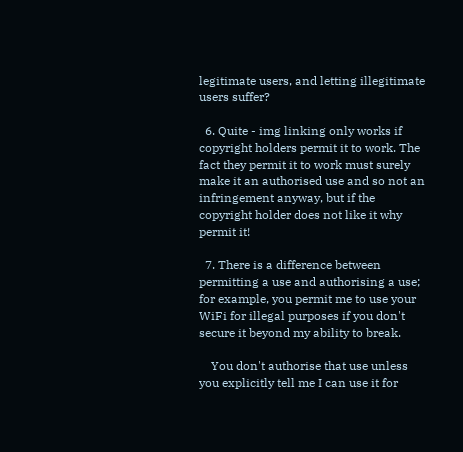legitimate users, and letting illegitimate users suffer?

  6. Quite - img linking only works if copyright holders permit it to work. The fact they permit it to work must surely make it an authorised use and so not an infringement anyway, but if the copyright holder does not like it why permit it!

  7. There is a difference between permitting a use and authorising a use; for example, you permit me to use your WiFi for illegal purposes if you don't secure it beyond my ability to break.

    You don't authorise that use unless you explicitly tell me I can use it for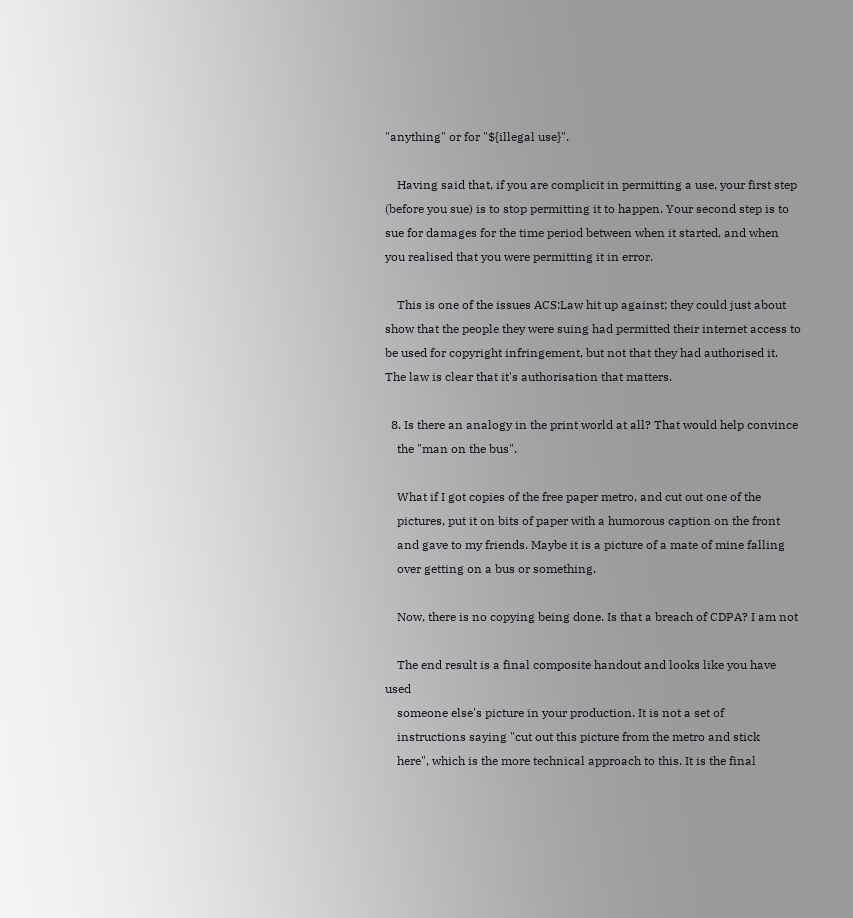"anything" or for "${illegal use}".

    Having said that, if you are complicit in permitting a use, your first step (before you sue) is to stop permitting it to happen. Your second step is to sue for damages for the time period between when it started, and when you realised that you were permitting it in error.

    This is one of the issues ACS:Law hit up against; they could just about show that the people they were suing had permitted their internet access to be used for copyright infringement, but not that they had authorised it. The law is clear that it's authorisation that matters.

  8. Is there an analogy in the print world at all? That would help convince
    the "man on the bus".

    What if I got copies of the free paper metro, and cut out one of the
    pictures, put it on bits of paper with a humorous caption on the front
    and gave to my friends. Maybe it is a picture of a mate of mine falling
    over getting on a bus or something.

    Now, there is no copying being done. Is that a breach of CDPA? I am not

    The end result is a final composite handout and looks like you have used
    someone else's picture in your production. It is not a set of
    instructions saying "cut out this picture from the metro and stick
    here", which is the more technical approach to this. It is the final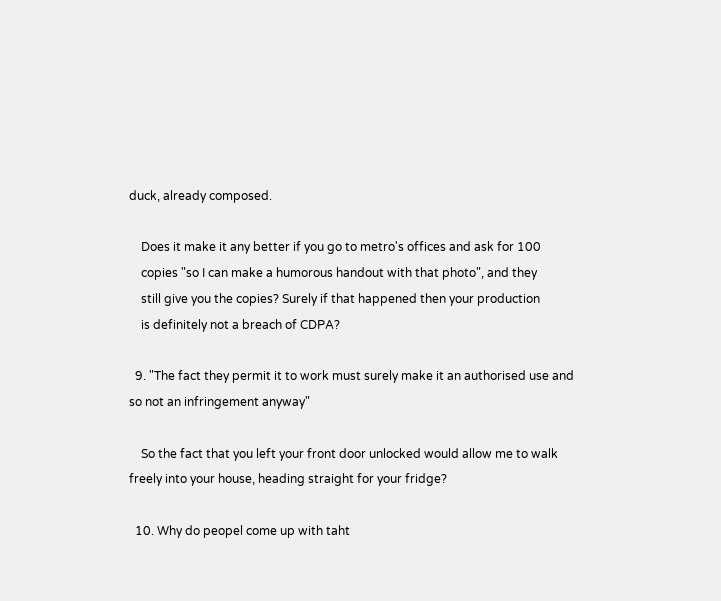duck, already composed.

    Does it make it any better if you go to metro's offices and ask for 100
    copies "so I can make a humorous handout with that photo", and they
    still give you the copies? Surely if that happened then your production
    is definitely not a breach of CDPA?

  9. "The fact they permit it to work must surely make it an authorised use and so not an infringement anyway"

    So the fact that you left your front door unlocked would allow me to walk freely into your house, heading straight for your fridge?

  10. Why do peopel come up with taht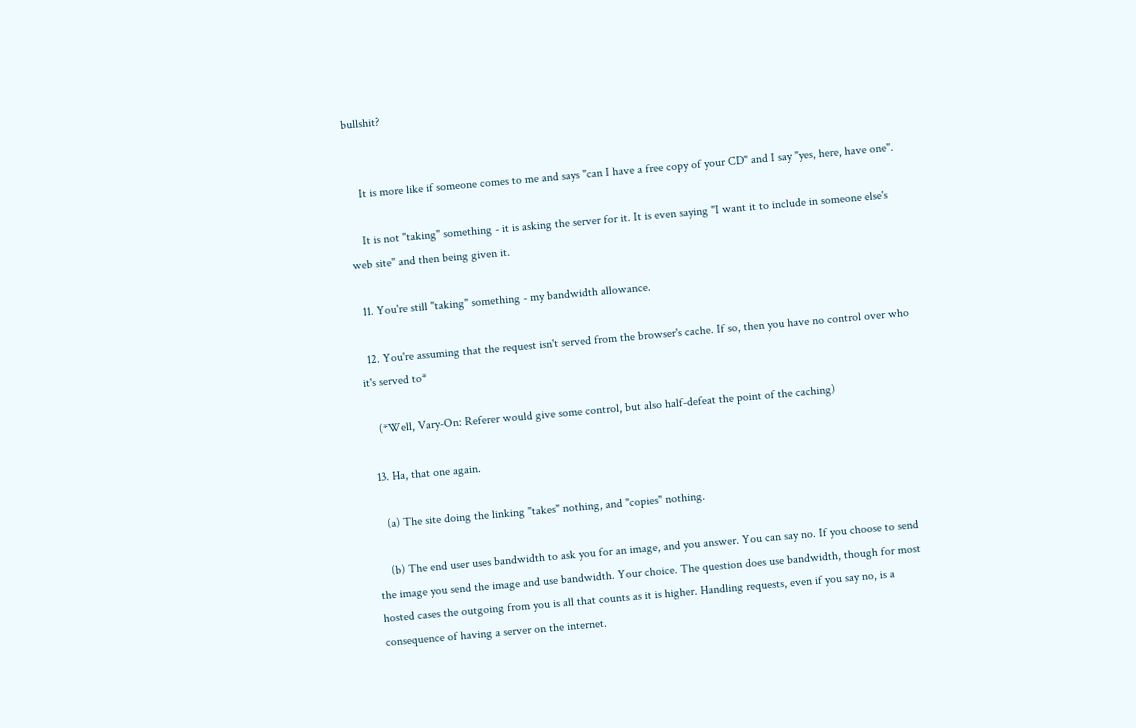bullshit?


    It is more like if someone comes to me and says "can I have a free copy of your CD" and I say "yes, here, have one".

    It is not "taking" something - it is asking the server for it. It is even saying "I want it to include in someone else's web site" and then being given it.

  11. You're still "taking" something - my bandwidth allowance.

  12. You're assuming that the request isn't served from the browser's cache. If so, then you have no control over who it's served to*

    (*Well, Vary-On: Referer would give some control, but also half-defeat the point of the caching)

  13. Ha, that one again.

    (a) The site doing the linking "takes" nothing, and "copies" nothing.

    (b) The end user uses bandwidth to ask you for an image, and you answer. You can say no. If you choose to send the image you send the image and use bandwidth. Your choice. The question does use bandwidth, though for most hosted cases the outgoing from you is all that counts as it is higher. Handling requests, even if you say no, is a consequence of having a server on the internet.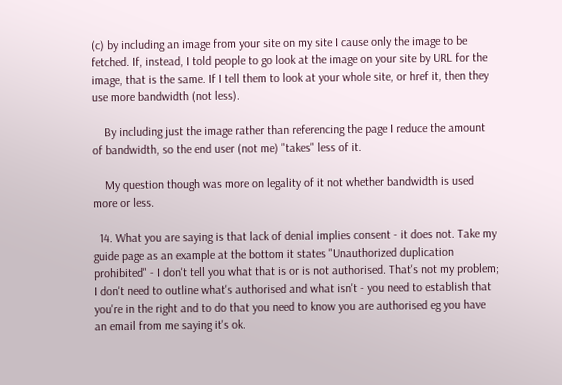(c) by including an image from your site on my site I cause only the image to be fetched. If, instead, I told people to go look at the image on your site by URL for the image, that is the same. If I tell them to look at your whole site, or href it, then they use more bandwidth (not less).

    By including just the image rather than referencing the page I reduce the amount of bandwidth, so the end user (not me) "takes" less of it.

    My question though was more on legality of it not whether bandwidth is used more or less.

  14. What you are saying is that lack of denial implies consent - it does not. Take my guide page as an example at the bottom it states "Unauthorized duplication prohibited" - I don't tell you what that is or is not authorised. That's not my problem; I don't need to outline what's authorised and what isn't - you need to establish that you're in the right and to do that you need to know you are authorised eg you have an email from me saying it's ok.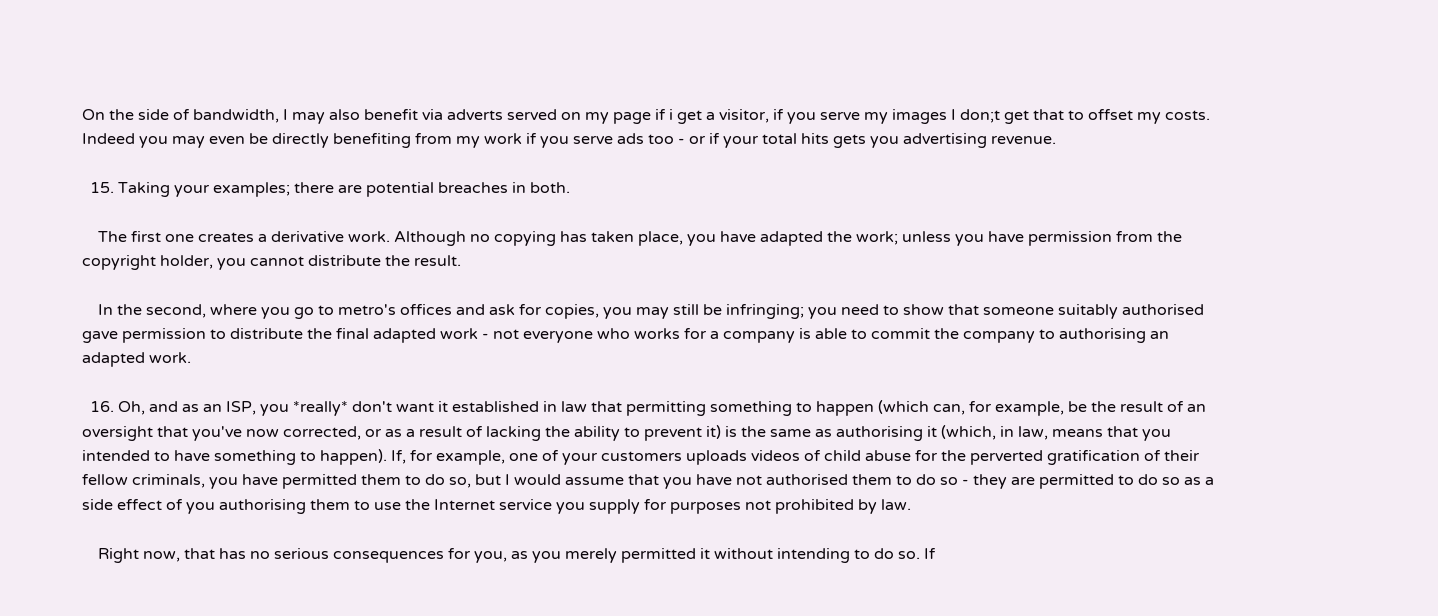On the side of bandwidth, I may also benefit via adverts served on my page if i get a visitor, if you serve my images I don;t get that to offset my costs. Indeed you may even be directly benefiting from my work if you serve ads too - or if your total hits gets you advertising revenue.

  15. Taking your examples; there are potential breaches in both.

    The first one creates a derivative work. Although no copying has taken place, you have adapted the work; unless you have permission from the copyright holder, you cannot distribute the result.

    In the second, where you go to metro's offices and ask for copies, you may still be infringing; you need to show that someone suitably authorised gave permission to distribute the final adapted work - not everyone who works for a company is able to commit the company to authorising an adapted work.

  16. Oh, and as an ISP, you *really* don't want it established in law that permitting something to happen (which can, for example, be the result of an oversight that you've now corrected, or as a result of lacking the ability to prevent it) is the same as authorising it (which, in law, means that you intended to have something to happen). If, for example, one of your customers uploads videos of child abuse for the perverted gratification of their fellow criminals, you have permitted them to do so, but I would assume that you have not authorised them to do so - they are permitted to do so as a side effect of you authorising them to use the Internet service you supply for purposes not prohibited by law.

    Right now, that has no serious consequences for you, as you merely permitted it without intending to do so. If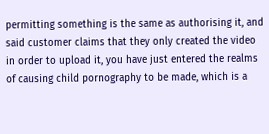permitting something is the same as authorising it, and said customer claims that they only created the video in order to upload it, you have just entered the realms of causing child pornography to be made, which is a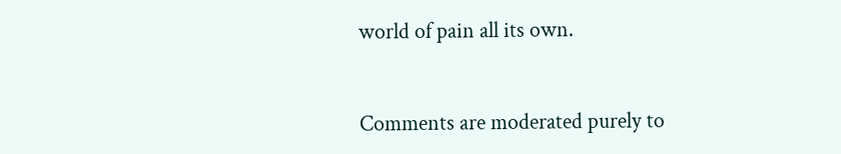world of pain all its own.


Comments are moderated purely to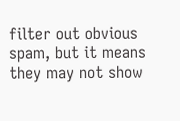filter out obvious spam, but it means they may not show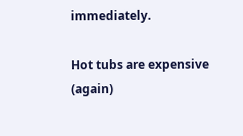immediately.

Hot tubs are expensive (again)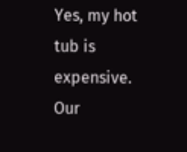Yes, my hot tub is expensive. Our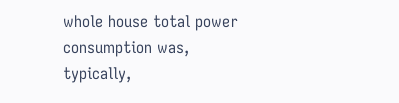whole house total power consumption was, typically,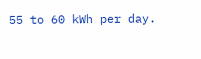55 to 60 kWh per day.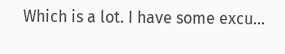Which is a lot. I have some excu...